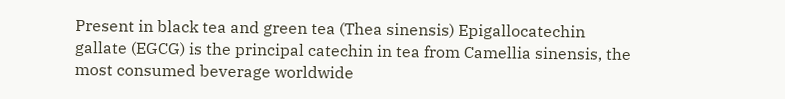Present in black tea and green tea (Thea sinensis) Epigallocatechin gallate (EGCG) is the principal catechin in tea from Camellia sinensis, the most consumed beverage worldwide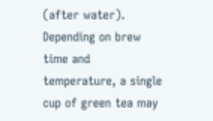(after water). Depending on brew time and temperature, a single cup of green tea may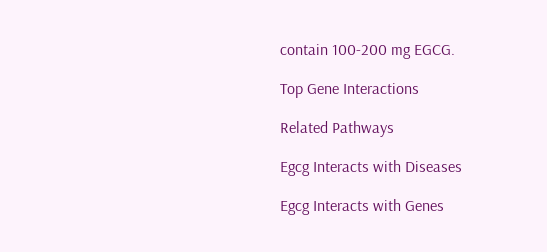contain 100-200 mg EGCG.

Top Gene Interactions

Related Pathways

Egcg Interacts with Diseases

Egcg Interacts with Genes